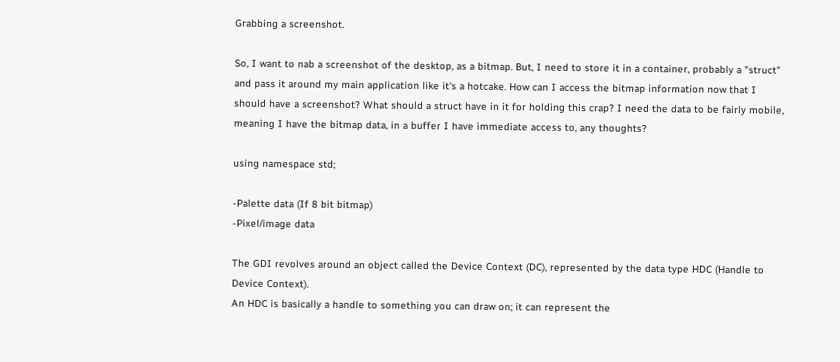Grabbing a screenshot.

So, I want to nab a screenshot of the desktop, as a bitmap. But, I need to store it in a container, probably a "struct" and pass it around my main application like it's a hotcake. How can I access the bitmap information now that I should have a screenshot? What should a struct have in it for holding this crap? I need the data to be fairly mobile, meaning I have the bitmap data, in a buffer I have immediate access to, any thoughts?

using namespace std;

-Palette data (If 8 bit bitmap)
-Pixel/image data

The GDI revolves around an object called the Device Context (DC), represented by the data type HDC (Handle to Device Context).
An HDC is basically a handle to something you can draw on; it can represent the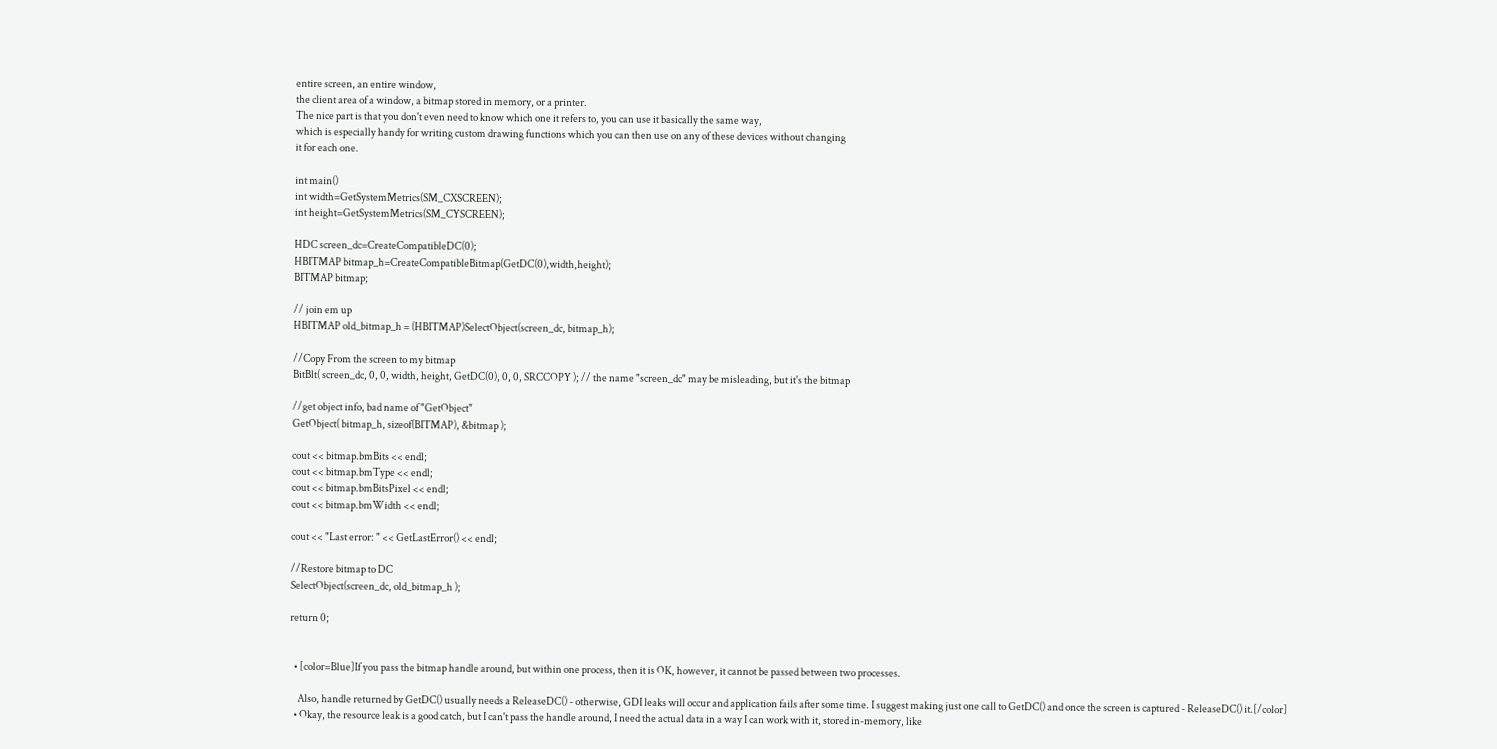entire screen, an entire window,
the client area of a window, a bitmap stored in memory, or a printer.
The nice part is that you don't even need to know which one it refers to, you can use it basically the same way,
which is especially handy for writing custom drawing functions which you can then use on any of these devices without changing
it for each one.

int main()
int width=GetSystemMetrics(SM_CXSCREEN);
int height=GetSystemMetrics(SM_CYSCREEN);

HDC screen_dc=CreateCompatibleDC(0);
HBITMAP bitmap_h=CreateCompatibleBitmap(GetDC(0),width,height);
BITMAP bitmap;

// join em up
HBITMAP old_bitmap_h = (HBITMAP)SelectObject(screen_dc, bitmap_h);

//Copy From the screen to my bitmap
BitBlt( screen_dc, 0, 0, width, height, GetDC(0), 0, 0, SRCCOPY ); // the name "screen_dc" may be misleading, but it's the bitmap

//get object info, bad name of "GetObject"
GetObject( bitmap_h, sizeof(BITMAP), &bitmap );

cout << bitmap.bmBits << endl;
cout << bitmap.bmType << endl;
cout << bitmap.bmBitsPixel << endl;
cout << bitmap.bmWidth << endl;

cout << "Last error: " << GetLastError() << endl;

//Restore bitmap to DC
SelectObject(screen_dc, old_bitmap_h );

return 0;


  • [color=Blue]If you pass the bitmap handle around, but within one process, then it is OK, however, it cannot be passed between two processes.

    Also, handle returned by GetDC() usually needs a ReleaseDC() - otherwise, GDI leaks will occur and application fails after some time. I suggest making just one call to GetDC() and once the screen is captured - ReleaseDC() it.[/color]
  • Okay, the resource leak is a good catch, but I can't pass the handle around, I need the actual data in a way I can work with it, stored in-memory, like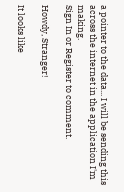a pointer to the data... I will be sending this across the internet in the application I'm making.
Sign In or Register to comment.

Howdy, Stranger!

It looks like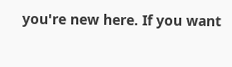you're new here. If you want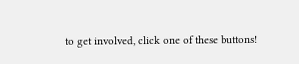to get involved, click one of these buttons!